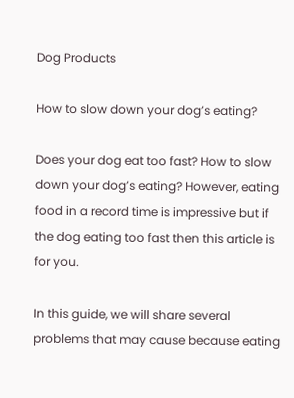Dog Products

How to slow down your dog’s eating?

Does your dog eat too fast? How to slow down your dog’s eating? However, eating food in a record time is impressive but if the dog eating too fast then this article is for you.

In this guide, we will share several problems that may cause because eating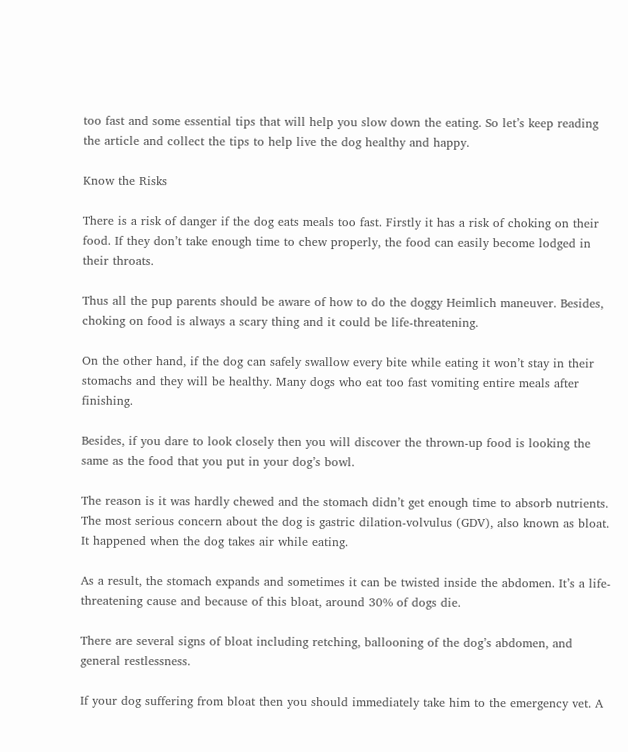too fast and some essential tips that will help you slow down the eating. So let’s keep reading the article and collect the tips to help live the dog healthy and happy.

Know the Risks

There is a risk of danger if the dog eats meals too fast. Firstly it has a risk of choking on their food. If they don’t take enough time to chew properly, the food can easily become lodged in their throats.

Thus all the pup parents should be aware of how to do the doggy Heimlich maneuver. Besides, choking on food is always a scary thing and it could be life-threatening.

On the other hand, if the dog can safely swallow every bite while eating it won’t stay in their stomachs and they will be healthy. Many dogs who eat too fast vomiting entire meals after finishing.

Besides, if you dare to look closely then you will discover the thrown-up food is looking the same as the food that you put in your dog’s bowl.

The reason is it was hardly chewed and the stomach didn’t get enough time to absorb nutrients.
The most serious concern about the dog is gastric dilation-volvulus (GDV), also known as bloat. It happened when the dog takes air while eating.

As a result, the stomach expands and sometimes it can be twisted inside the abdomen. It’s a life-threatening cause and because of this bloat, around 30% of dogs die.

There are several signs of bloat including retching, ballooning of the dog’s abdomen, and general restlessness.

If your dog suffering from bloat then you should immediately take him to the emergency vet. A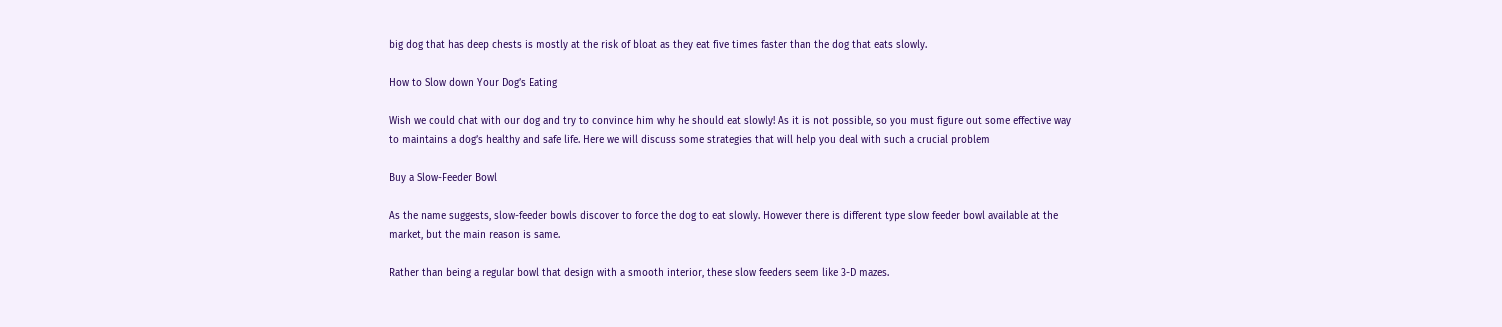big dog that has deep chests is mostly at the risk of bloat as they eat five times faster than the dog that eats slowly.

How to Slow down Your Dog’s Eating

Wish we could chat with our dog and try to convince him why he should eat slowly! As it is not possible, so you must figure out some effective way to maintains a dog’s healthy and safe life. Here we will discuss some strategies that will help you deal with such a crucial problem

Buy a Slow-Feeder Bowl

As the name suggests, slow-feeder bowls discover to force the dog to eat slowly. However there is different type slow feeder bowl available at the market, but the main reason is same.

Rather than being a regular bowl that design with a smooth interior, these slow feeders seem like 3-D mazes.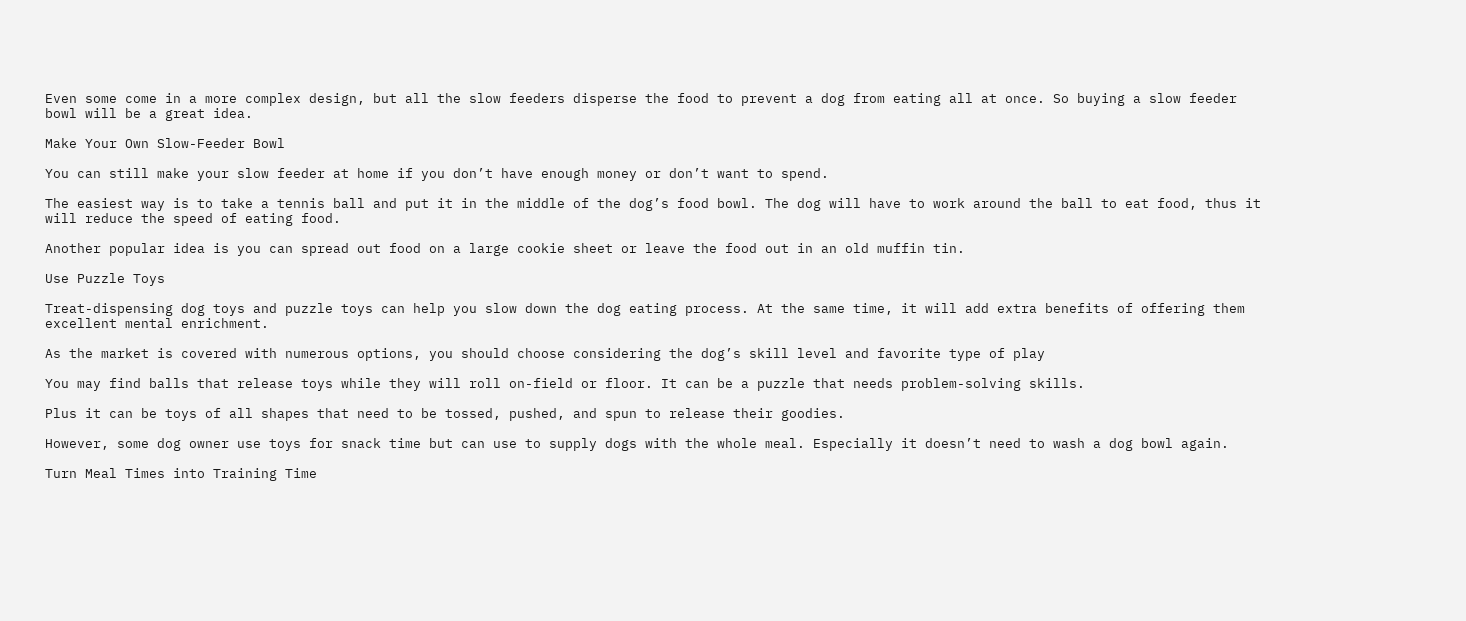Even some come in a more complex design, but all the slow feeders disperse the food to prevent a dog from eating all at once. So buying a slow feeder bowl will be a great idea.

Make Your Own Slow-Feeder Bowl

You can still make your slow feeder at home if you don’t have enough money or don’t want to spend.

The easiest way is to take a tennis ball and put it in the middle of the dog’s food bowl. The dog will have to work around the ball to eat food, thus it will reduce the speed of eating food.

Another popular idea is you can spread out food on a large cookie sheet or leave the food out in an old muffin tin.

Use Puzzle Toys

Treat-dispensing dog toys and puzzle toys can help you slow down the dog eating process. At the same time, it will add extra benefits of offering them excellent mental enrichment.

As the market is covered with numerous options, you should choose considering the dog’s skill level and favorite type of play

You may find balls that release toys while they will roll on-field or floor. It can be a puzzle that needs problem-solving skills.

Plus it can be toys of all shapes that need to be tossed, pushed, and spun to release their goodies.

However, some dog owner use toys for snack time but can use to supply dogs with the whole meal. Especially it doesn’t need to wash a dog bowl again.

Turn Meal Times into Training Time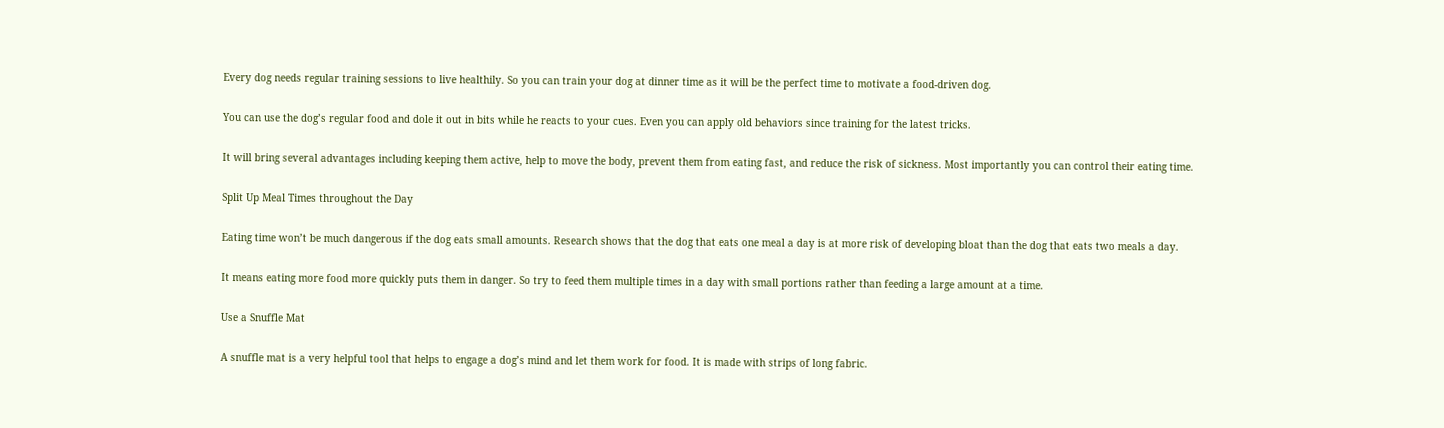Every dog needs regular training sessions to live healthily. So you can train your dog at dinner time as it will be the perfect time to motivate a food-driven dog.

You can use the dog’s regular food and dole it out in bits while he reacts to your cues. Even you can apply old behaviors since training for the latest tricks.

It will bring several advantages including keeping them active, help to move the body, prevent them from eating fast, and reduce the risk of sickness. Most importantly you can control their eating time.

Split Up Meal Times throughout the Day

Eating time won’t be much dangerous if the dog eats small amounts. Research shows that the dog that eats one meal a day is at more risk of developing bloat than the dog that eats two meals a day.

It means eating more food more quickly puts them in danger. So try to feed them multiple times in a day with small portions rather than feeding a large amount at a time.

Use a Snuffle Mat

A snuffle mat is a very helpful tool that helps to engage a dog’s mind and let them work for food. It is made with strips of long fabric.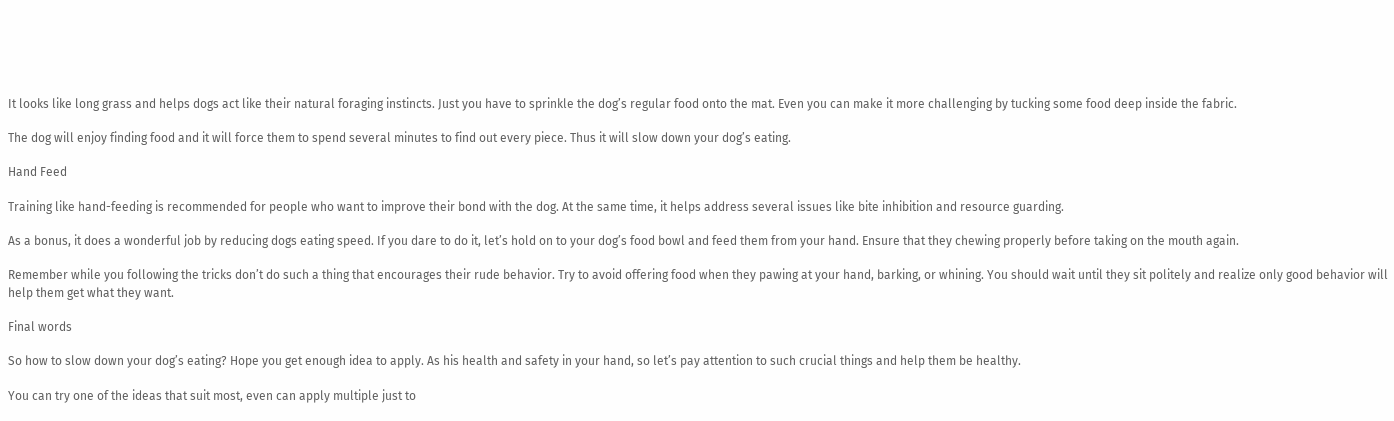It looks like long grass and helps dogs act like their natural foraging instincts. Just you have to sprinkle the dog’s regular food onto the mat. Even you can make it more challenging by tucking some food deep inside the fabric.

The dog will enjoy finding food and it will force them to spend several minutes to find out every piece. Thus it will slow down your dog’s eating.

Hand Feed

Training like hand-feeding is recommended for people who want to improve their bond with the dog. At the same time, it helps address several issues like bite inhibition and resource guarding.

As a bonus, it does a wonderful job by reducing dogs eating speed. If you dare to do it, let’s hold on to your dog’s food bowl and feed them from your hand. Ensure that they chewing properly before taking on the mouth again.

Remember while you following the tricks don’t do such a thing that encourages their rude behavior. Try to avoid offering food when they pawing at your hand, barking, or whining. You should wait until they sit politely and realize only good behavior will help them get what they want.

Final words

So how to slow down your dog’s eating? Hope you get enough idea to apply. As his health and safety in your hand, so let’s pay attention to such crucial things and help them be healthy.

You can try one of the ideas that suit most, even can apply multiple just to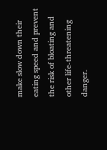make slow down their eating speed and prevent the risk of bloating and other life-threatening danger.